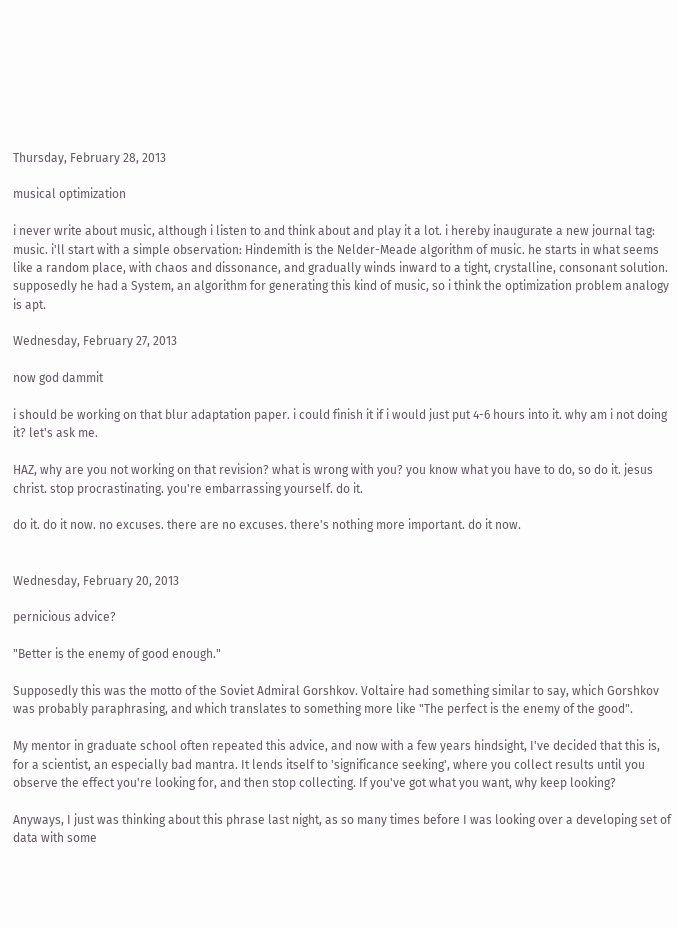Thursday, February 28, 2013

musical optimization

i never write about music, although i listen to and think about and play it a lot. i hereby inaugurate a new journal tag: music. i'll start with a simple observation: Hindemith is the Nelder-Meade algorithm of music. he starts in what seems like a random place, with chaos and dissonance, and gradually winds inward to a tight, crystalline, consonant solution. supposedly he had a System, an algorithm for generating this kind of music, so i think the optimization problem analogy is apt.

Wednesday, February 27, 2013

now god dammit

i should be working on that blur adaptation paper. i could finish it if i would just put 4-6 hours into it. why am i not doing it? let's ask me.

HAZ, why are you not working on that revision? what is wrong with you? you know what you have to do, so do it. jesus christ. stop procrastinating. you're embarrassing yourself. do it.

do it. do it now. no excuses. there are no excuses. there's nothing more important. do it now.


Wednesday, February 20, 2013

pernicious advice?

"Better is the enemy of good enough."

Supposedly this was the motto of the Soviet Admiral Gorshkov. Voltaire had something similar to say, which Gorshkov was probably paraphrasing, and which translates to something more like "The perfect is the enemy of the good".

My mentor in graduate school often repeated this advice, and now with a few years hindsight, I've decided that this is, for a scientist, an especially bad mantra. It lends itself to 'significance seeking', where you collect results until you observe the effect you're looking for, and then stop collecting. If you've got what you want, why keep looking?

Anyways, I just was thinking about this phrase last night, as so many times before I was looking over a developing set of data with some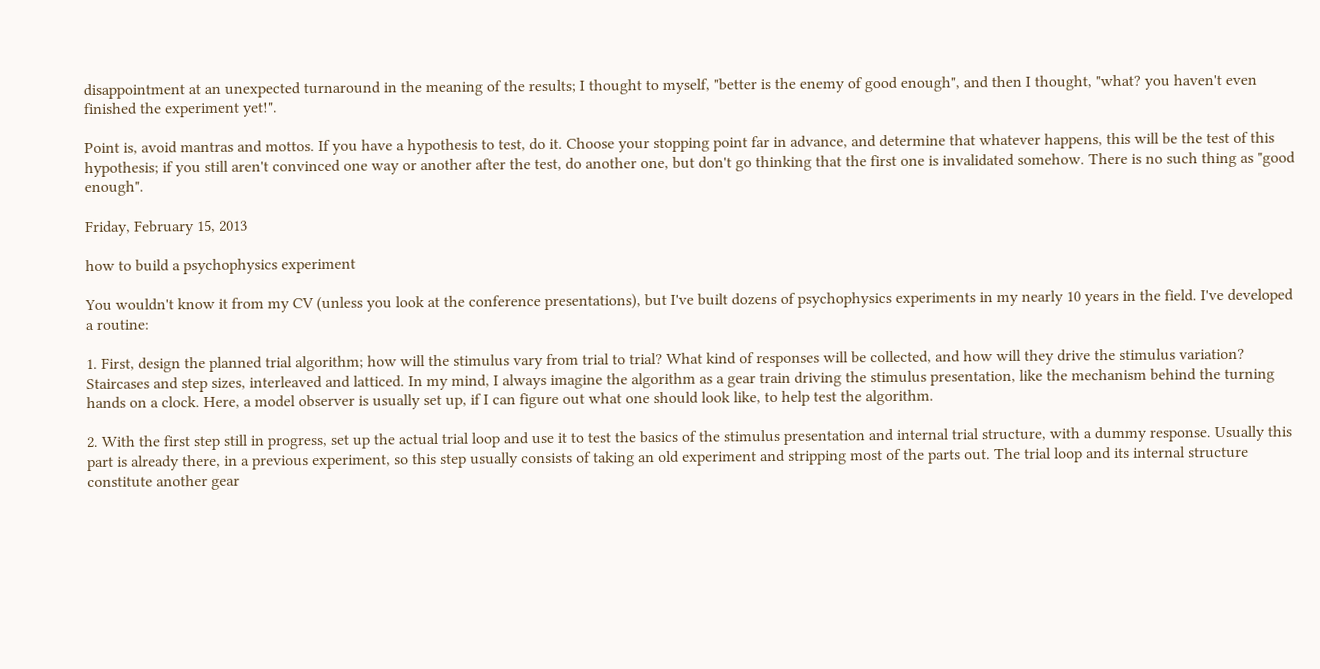disappointment at an unexpected turnaround in the meaning of the results; I thought to myself, "better is the enemy of good enough", and then I thought, "what? you haven't even finished the experiment yet!".

Point is, avoid mantras and mottos. If you have a hypothesis to test, do it. Choose your stopping point far in advance, and determine that whatever happens, this will be the test of this hypothesis; if you still aren't convinced one way or another after the test, do another one, but don't go thinking that the first one is invalidated somehow. There is no such thing as "good enough".

Friday, February 15, 2013

how to build a psychophysics experiment

You wouldn't know it from my CV (unless you look at the conference presentations), but I've built dozens of psychophysics experiments in my nearly 10 years in the field. I've developed a routine:

1. First, design the planned trial algorithm; how will the stimulus vary from trial to trial? What kind of responses will be collected, and how will they drive the stimulus variation? Staircases and step sizes, interleaved and latticed. In my mind, I always imagine the algorithm as a gear train driving the stimulus presentation, like the mechanism behind the turning hands on a clock. Here, a model observer is usually set up, if I can figure out what one should look like, to help test the algorithm.

2. With the first step still in progress, set up the actual trial loop and use it to test the basics of the stimulus presentation and internal trial structure, with a dummy response. Usually this part is already there, in a previous experiment, so this step usually consists of taking an old experiment and stripping most of the parts out. The trial loop and its internal structure constitute another gear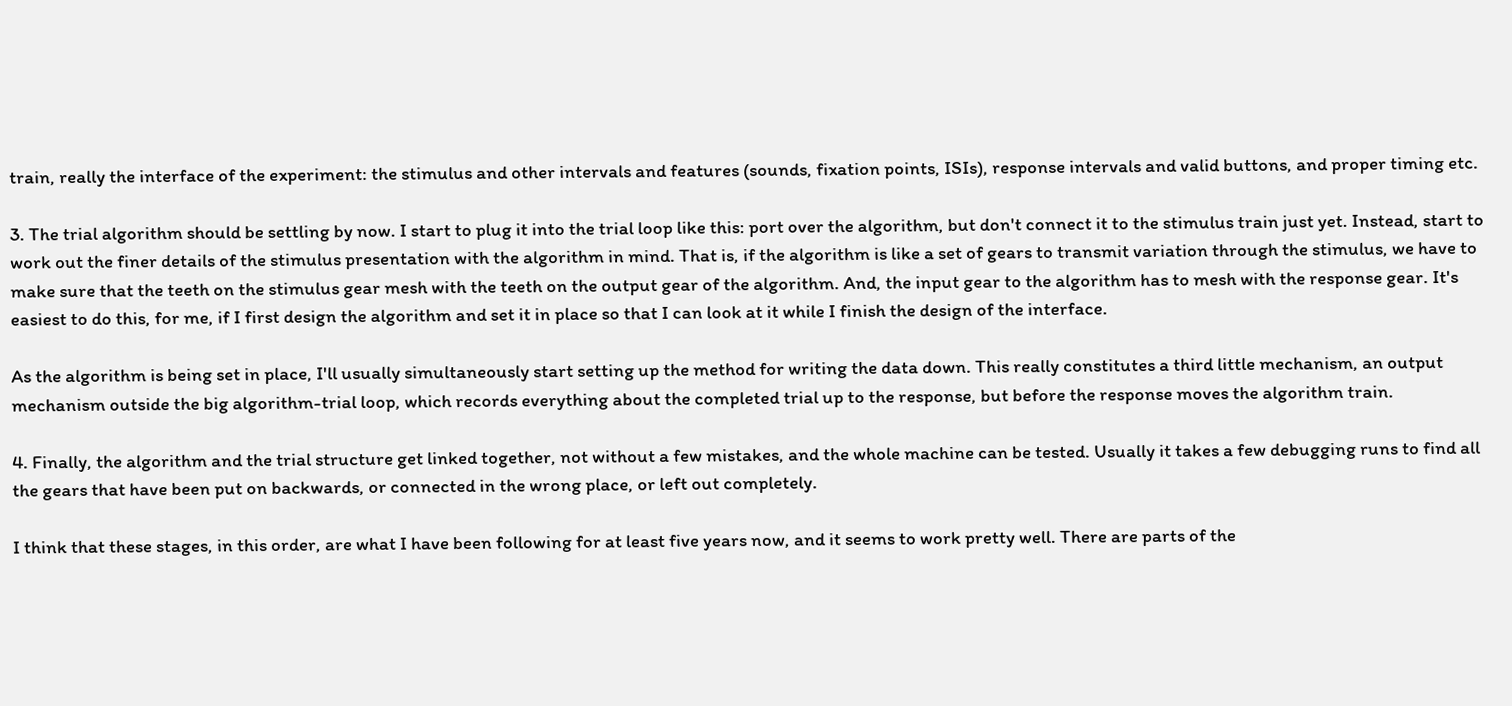train, really the interface of the experiment: the stimulus and other intervals and features (sounds, fixation points, ISIs), response intervals and valid buttons, and proper timing etc.

3. The trial algorithm should be settling by now. I start to plug it into the trial loop like this: port over the algorithm, but don't connect it to the stimulus train just yet. Instead, start to work out the finer details of the stimulus presentation with the algorithm in mind. That is, if the algorithm is like a set of gears to transmit variation through the stimulus, we have to make sure that the teeth on the stimulus gear mesh with the teeth on the output gear of the algorithm. And, the input gear to the algorithm has to mesh with the response gear. It's easiest to do this, for me, if I first design the algorithm and set it in place so that I can look at it while I finish the design of the interface.

As the algorithm is being set in place, I'll usually simultaneously start setting up the method for writing the data down. This really constitutes a third little mechanism, an output mechanism outside the big algorithm-trial loop, which records everything about the completed trial up to the response, but before the response moves the algorithm train.

4. Finally, the algorithm and the trial structure get linked together, not without a few mistakes, and the whole machine can be tested. Usually it takes a few debugging runs to find all the gears that have been put on backwards, or connected in the wrong place, or left out completely.

I think that these stages, in this order, are what I have been following for at least five years now, and it seems to work pretty well. There are parts of the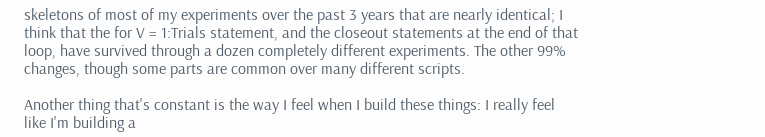skeletons of most of my experiments over the past 3 years that are nearly identical; I think that the for V = 1:Trials statement, and the closeout statements at the end of that loop, have survived through a dozen completely different experiments. The other 99% changes, though some parts are common over many different scripts.

Another thing that's constant is the way I feel when I build these things: I really feel like I'm building a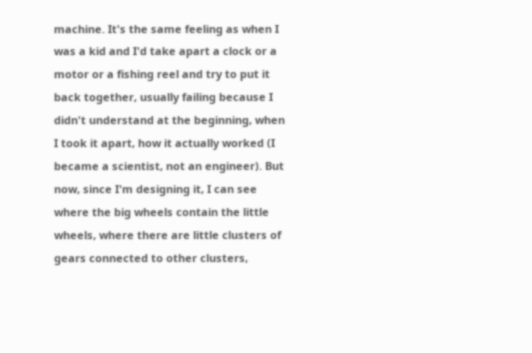machine. It's the same feeling as when I was a kid and I'd take apart a clock or a motor or a fishing reel and try to put it back together, usually failing because I didn't understand at the beginning, when I took it apart, how it actually worked (I became a scientist, not an engineer). But now, since I'm designing it, I can see where the big wheels contain the little wheels, where there are little clusters of gears connected to other clusters,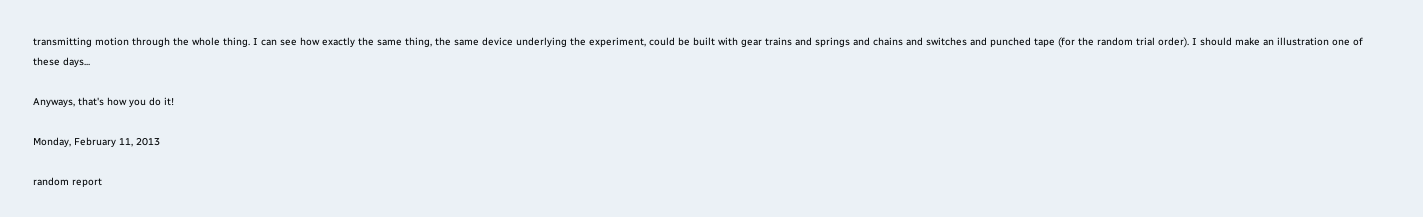transmitting motion through the whole thing. I can see how exactly the same thing, the same device underlying the experiment, could be built with gear trains and springs and chains and switches and punched tape (for the random trial order). I should make an illustration one of these days...

Anyways, that's how you do it!

Monday, February 11, 2013

random report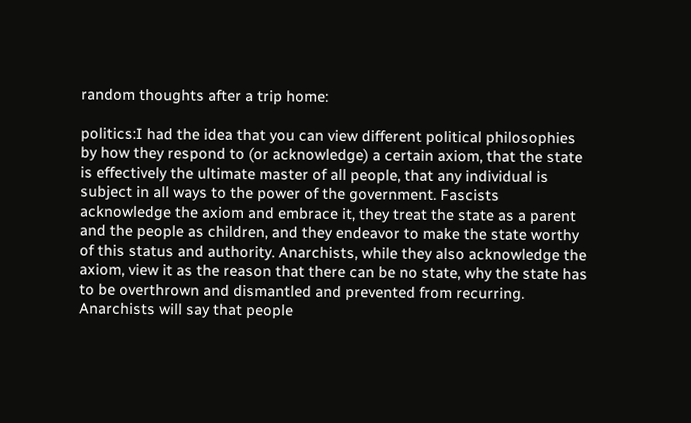random thoughts after a trip home:

politics:I had the idea that you can view different political philosophies by how they respond to (or acknowledge) a certain axiom, that the state is effectively the ultimate master of all people, that any individual is subject in all ways to the power of the government. Fascists acknowledge the axiom and embrace it, they treat the state as a parent and the people as children, and they endeavor to make the state worthy of this status and authority. Anarchists, while they also acknowledge the axiom, view it as the reason that there can be no state, why the state has to be overthrown and dismantled and prevented from recurring. Anarchists will say that people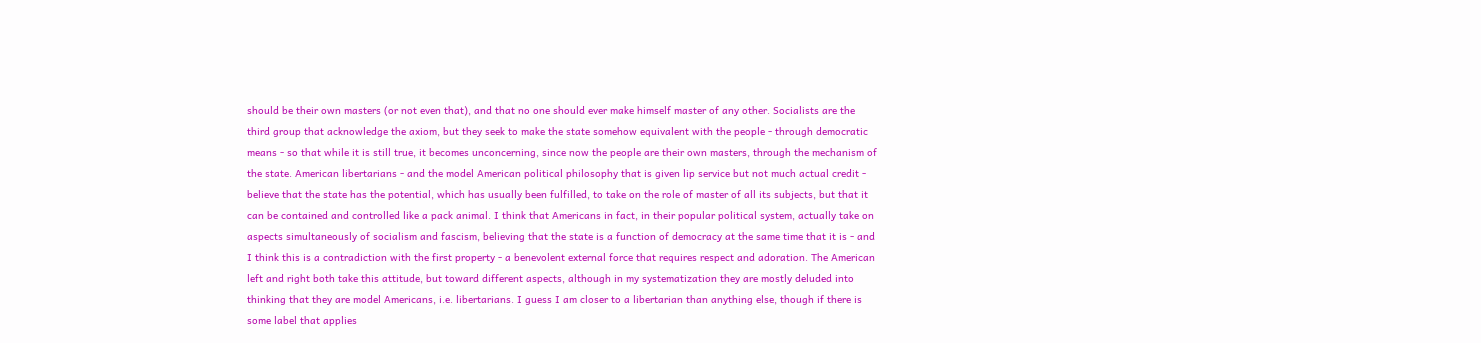should be their own masters (or not even that), and that no one should ever make himself master of any other. Socialists are the third group that acknowledge the axiom, but they seek to make the state somehow equivalent with the people - through democratic means - so that while it is still true, it becomes unconcerning, since now the people are their own masters, through the mechanism of the state. American libertarians - and the model American political philosophy that is given lip service but not much actual credit - believe that the state has the potential, which has usually been fulfilled, to take on the role of master of all its subjects, but that it can be contained and controlled like a pack animal. I think that Americans in fact, in their popular political system, actually take on aspects simultaneously of socialism and fascism, believing that the state is a function of democracy at the same time that it is - and I think this is a contradiction with the first property - a benevolent external force that requires respect and adoration. The American left and right both take this attitude, but toward different aspects, although in my systematization they are mostly deluded into thinking that they are model Americans, i.e. libertarians. I guess I am closer to a libertarian than anything else, though if there is some label that applies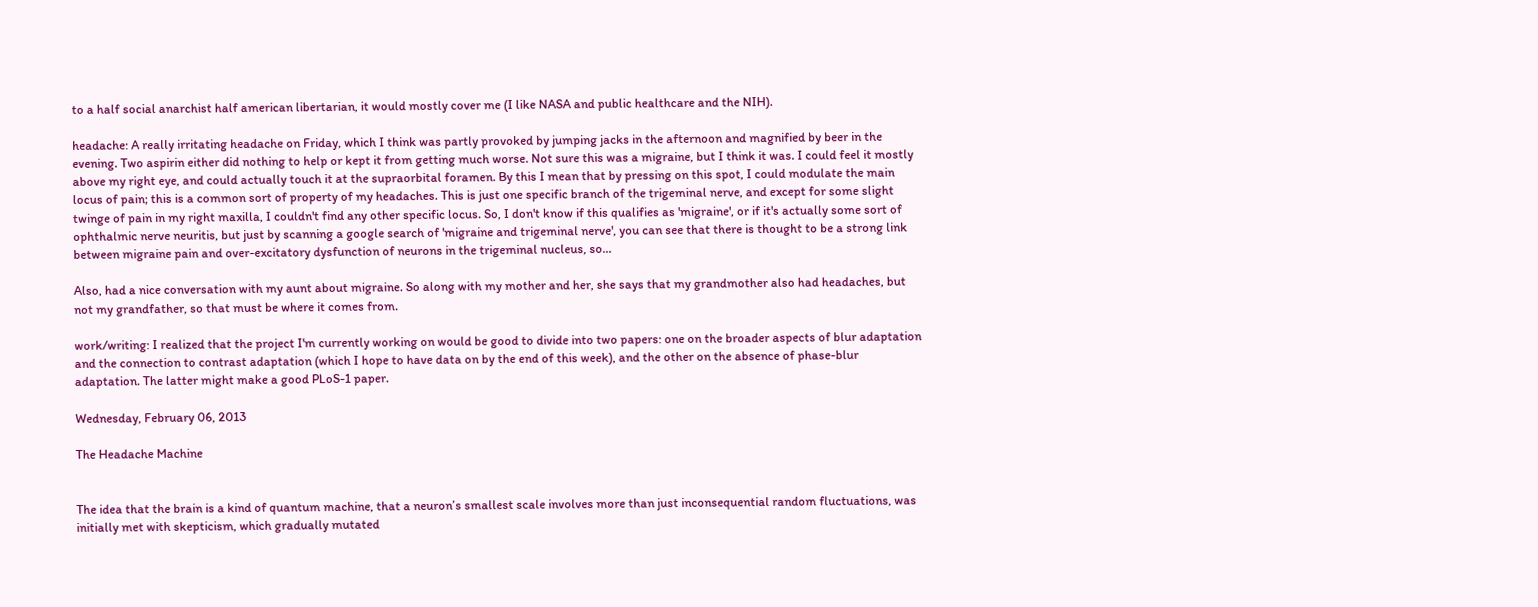to a half social anarchist half american libertarian, it would mostly cover me (I like NASA and public healthcare and the NIH).

headache: A really irritating headache on Friday, which I think was partly provoked by jumping jacks in the afternoon and magnified by beer in the evening. Two aspirin either did nothing to help or kept it from getting much worse. Not sure this was a migraine, but I think it was. I could feel it mostly above my right eye, and could actually touch it at the supraorbital foramen. By this I mean that by pressing on this spot, I could modulate the main locus of pain; this is a common sort of property of my headaches. This is just one specific branch of the trigeminal nerve, and except for some slight twinge of pain in my right maxilla, I couldn't find any other specific locus. So, I don't know if this qualifies as 'migraine', or if it's actually some sort of ophthalmic nerve neuritis, but just by scanning a google search of 'migraine and trigeminal nerve', you can see that there is thought to be a strong link between migraine pain and over-excitatory dysfunction of neurons in the trigeminal nucleus, so...

Also, had a nice conversation with my aunt about migraine. So along with my mother and her, she says that my grandmother also had headaches, but not my grandfather, so that must be where it comes from.

work/writing: I realized that the project I'm currently working on would be good to divide into two papers: one on the broader aspects of blur adaptation and the connection to contrast adaptation (which I hope to have data on by the end of this week), and the other on the absence of phase-blur adaptation. The latter might make a good PLoS-1 paper.

Wednesday, February 06, 2013

The Headache Machine


The idea that the brain is a kind of quantum machine, that a neuron’s smallest scale involves more than just inconsequential random fluctuations, was initially met with skepticism, which gradually mutated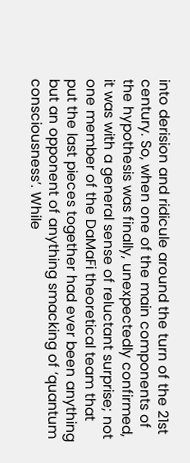into derision and ridicule around the turn of the 21st century. So, when one of the main components of the hypothesis was finally, unexpectedly confirmed, it was with a general sense of reluctant surprise; not one member of the DaMaFi theoretical team that put the last pieces together had ever been anything but an opponent of anything smacking of ‘quantum consciousness’. While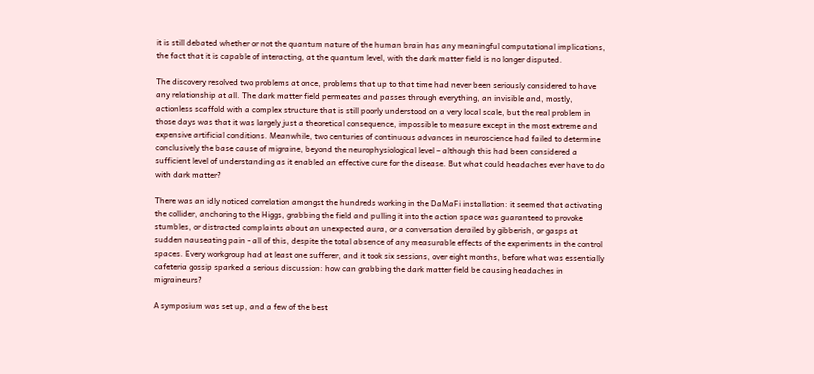it is still debated whether or not the quantum nature of the human brain has any meaningful computational implications, the fact that it is capable of interacting, at the quantum level, with the dark matter field is no longer disputed.

The discovery resolved two problems at once, problems that up to that time had never been seriously considered to have any relationship at all. The dark matter field permeates and passes through everything, an invisible and, mostly, actionless scaffold with a complex structure that is still poorly understood on a very local scale, but the real problem in those days was that it was largely just a theoretical consequence, impossible to measure except in the most extreme and expensive artificial conditions. Meanwhile, two centuries of continuous advances in neuroscience had failed to determine conclusively the base cause of migraine, beyond the neurophysiological level – although this had been considered a sufficient level of understanding as it enabled an effective cure for the disease. But what could headaches ever have to do with dark matter?

There was an idly noticed correlation amongst the hundreds working in the DaMaFi installation: it seemed that activating the collider, anchoring to the Higgs, grabbing the field and pulling it into the action space was guaranteed to provoke stumbles, or distracted complaints about an unexpected aura, or a conversation derailed by gibberish, or gasps at sudden nauseating pain - all of this, despite the total absence of any measurable effects of the experiments in the control spaces. Every workgroup had at least one sufferer, and it took six sessions, over eight months, before what was essentially cafeteria gossip sparked a serious discussion: how can grabbing the dark matter field be causing headaches in migraineurs?

A symposium was set up, and a few of the best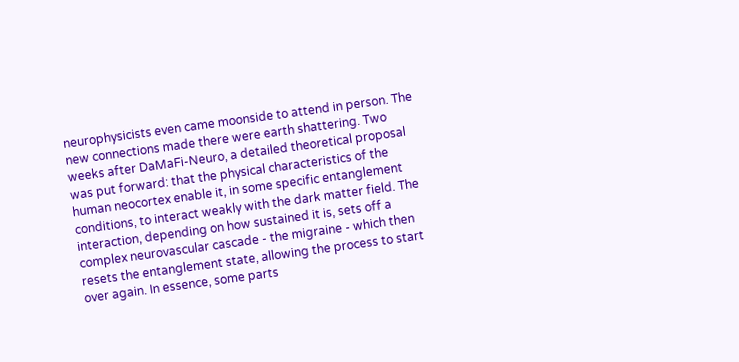neurophysicists even came moonside to attend in person. The new connections made there were earth shattering. Two weeks after DaMaFi-Neuro, a detailed theoretical proposal was put forward: that the physical characteristics of the human neocortex enable it, in some specific entanglement conditions, to interact weakly with the dark matter field. The interaction, depending on how sustained it is, sets off a complex neurovascular cascade - the migraine - which then resets the entanglement state, allowing the process to start over again. In essence, some parts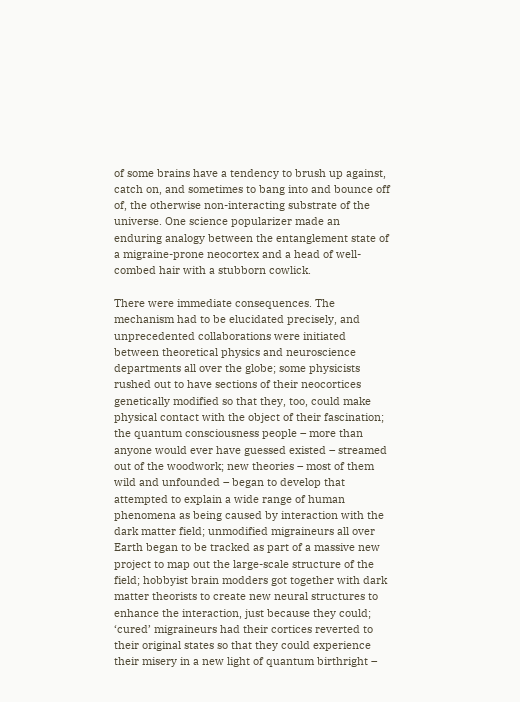of some brains have a tendency to brush up against, catch on, and sometimes to bang into and bounce off of, the otherwise non-interacting substrate of the universe. One science popularizer made an enduring analogy between the entanglement state of a migraine-prone neocortex and a head of well-combed hair with a stubborn cowlick.

There were immediate consequences. The mechanism had to be elucidated precisely, and unprecedented collaborations were initiated between theoretical physics and neuroscience departments all over the globe; some physicists rushed out to have sections of their neocortices genetically modified so that they, too, could make physical contact with the object of their fascination; the quantum consciousness people – more than anyone would ever have guessed existed – streamed out of the woodwork; new theories – most of them wild and unfounded – began to develop that attempted to explain a wide range of human phenomena as being caused by interaction with the dark matter field; unmodified migraineurs all over Earth began to be tracked as part of a massive new project to map out the large-scale structure of the field; hobbyist brain modders got together with dark matter theorists to create new neural structures to enhance the interaction, just because they could; ‘cured’ migraineurs had their cortices reverted to their original states so that they could experience their misery in a new light of quantum birthright –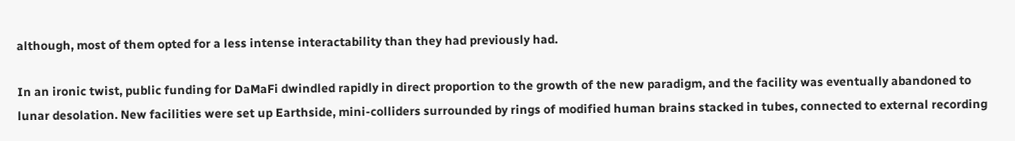although, most of them opted for a less intense interactability than they had previously had.

In an ironic twist, public funding for DaMaFi dwindled rapidly in direct proportion to the growth of the new paradigm, and the facility was eventually abandoned to lunar desolation. New facilities were set up Earthside, mini-colliders surrounded by rings of modified human brains stacked in tubes, connected to external recording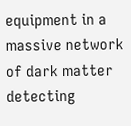equipment in a massive network of dark matter detecting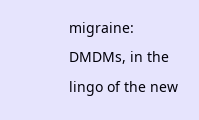migraine: DMDMs, in the lingo of the new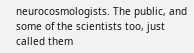neurocosmologists. The public, and some of the scientists too, just called them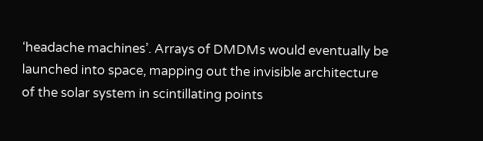‘headache machines’. Arrays of DMDMs would eventually be launched into space, mapping out the invisible architecture of the solar system in scintillating points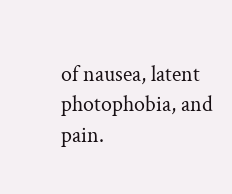of nausea, latent photophobia, and pain.